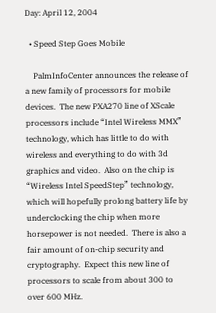Day: April 12, 2004

  • Speed Step Goes Mobile

    PalmInfoCenter announces the release of a new family of processors for mobile devices.  The new PXA270 line of XScale processors include “Intel Wireless MMX” technology, which has little to do with wireless and everything to do with 3d graphics and video.  Also on the chip is “Wireless Intel SpeedStep” technology, which will hopefully prolong battery life by underclocking the chip when more horsepower is not needed.  There is also a fair amount of on-chip security and cryptography.  Expect this new line of processors to scale from about 300 to over 600 MHz.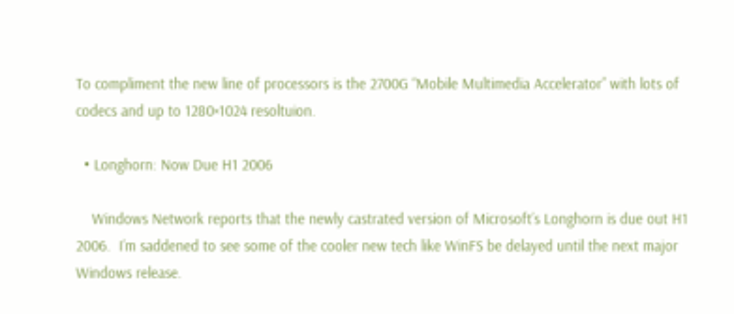To compliment the new line of processors is the 2700G “Mobile Multimedia Accelerator” with lots of codecs and up to 1280×1024 resoltuion.

  • Longhorn: Now Due H1 2006

    Windows Network reports that the newly castrated version of Microsoft’s Longhorn is due out H1 2006.  I’m saddened to see some of the cooler new tech like WinFS be delayed until the next major Windows release.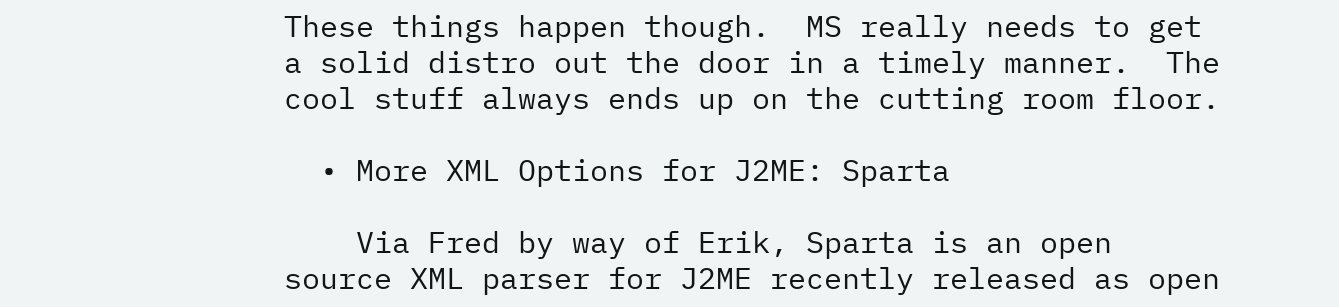These things happen though.  MS really needs to get a solid distro out the door in a timely manner.  The cool stuff always ends up on the cutting room floor.

  • More XML Options for J2ME: Sparta

    Via Fred by way of Erik, Sparta is an open source XML parser for J2ME recently released as open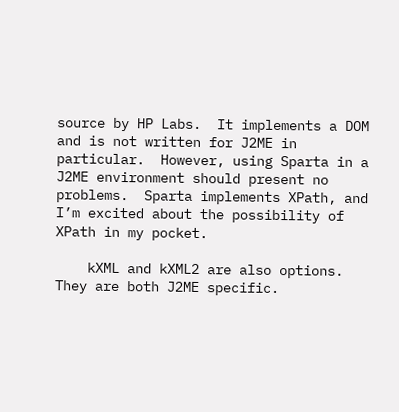source by HP Labs.  It implements a DOM and is not written for J2ME in particular.  However, using Sparta in a J2ME environment should present no problems.  Sparta implements XPath, and I’m excited about the possibility of XPath in my pocket.

    kXML and kXML2 are also options.  They are both J2ME specific.